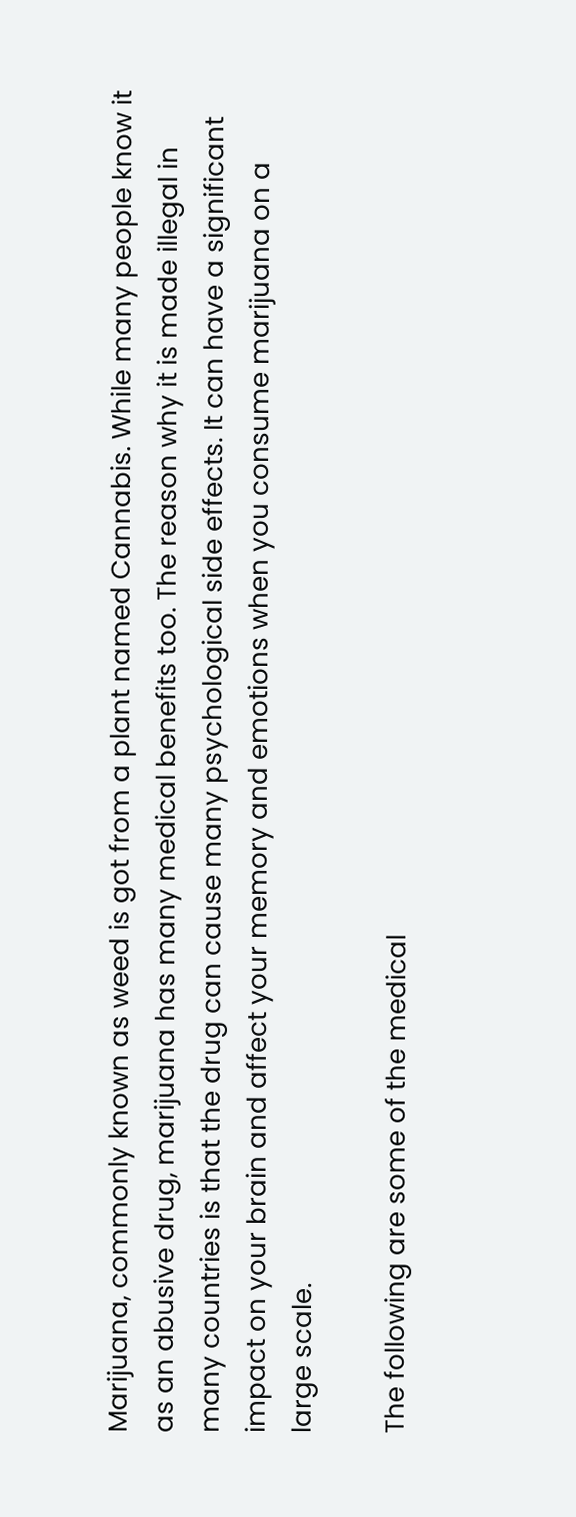Marijuana, commonly known as weed is got from a plant named Cannabis. While many people know it as an abusive drug, marijuana has many medical benefits too. The reason why it is made illegal in many countries is that the drug can cause many psychological side effects. It can have a significant impact on your brain and affect your memory and emotions when you consume marijuana on a large scale.

The following are some of the medical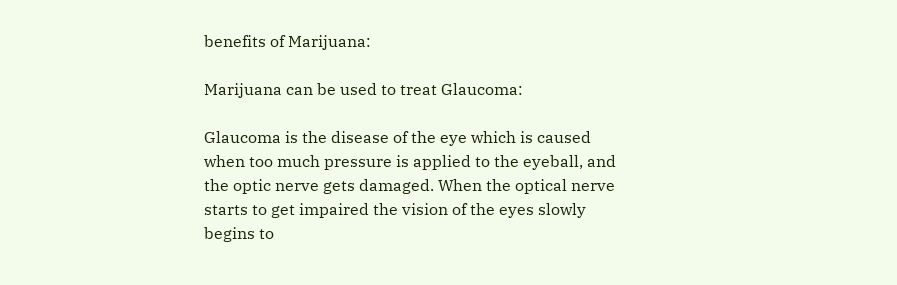benefits of Marijuana:

Marijuana can be used to treat Glaucoma:

Glaucoma is the disease of the eye which is caused when too much pressure is applied to the eyeball, and the optic nerve gets damaged. When the optical nerve starts to get impaired the vision of the eyes slowly begins to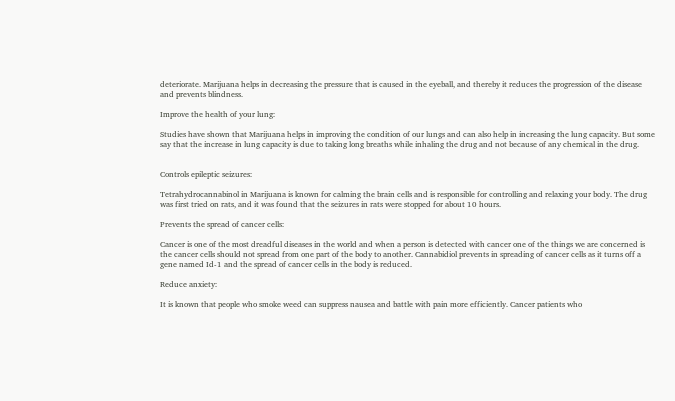deteriorate. Marijuana helps in decreasing the pressure that is caused in the eyeball, and thereby it reduces the progression of the disease and prevents blindness.

Improve the health of your lung:

Studies have shown that Marijuana helps in improving the condition of our lungs and can also help in increasing the lung capacity. But some say that the increase in lung capacity is due to taking long breaths while inhaling the drug and not because of any chemical in the drug.


Controls epileptic seizures:

Tetrahydrocannabinol in Marijuana is known for calming the brain cells and is responsible for controlling and relaxing your body. The drug was first tried on rats, and it was found that the seizures in rats were stopped for about 10 hours.

Prevents the spread of cancer cells:

Cancer is one of the most dreadful diseases in the world and when a person is detected with cancer one of the things we are concerned is the cancer cells should not spread from one part of the body to another. Cannabidiol prevents in spreading of cancer cells as it turns off a gene named Id-1 and the spread of cancer cells in the body is reduced.

Reduce anxiety:

It is known that people who smoke weed can suppress nausea and battle with pain more efficiently. Cancer patients who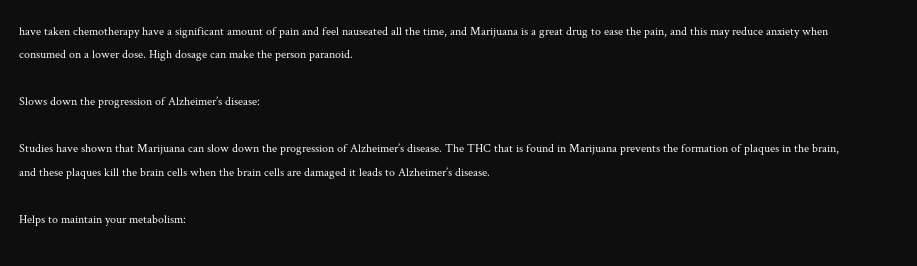have taken chemotherapy have a significant amount of pain and feel nauseated all the time, and Marijuana is a great drug to ease the pain, and this may reduce anxiety when consumed on a lower dose. High dosage can make the person paranoid.

Slows down the progression of Alzheimer’s disease:

Studies have shown that Marijuana can slow down the progression of Alzheimer’s disease. The THC that is found in Marijuana prevents the formation of plaques in the brain, and these plaques kill the brain cells when the brain cells are damaged it leads to Alzheimer’s disease.

Helps to maintain your metabolism: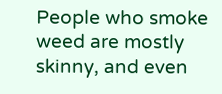People who smoke weed are mostly skinny, and even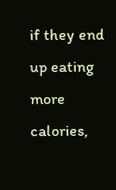if they end up eating more calories,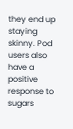they end up staying skinny. Pod users also have a positive response to sugars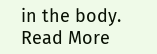in the body. Read More